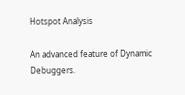Hotspot Analysis

An advanced feature of Dynamic Debuggers.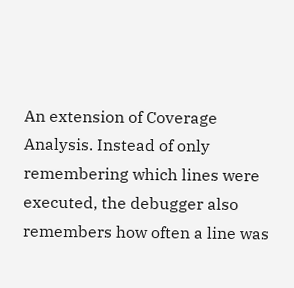An extension of Coverage Analysis. Instead of only remembering which lines were executed, the debugger also remembers how often a line was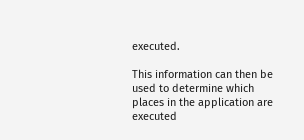executed.

This information can then be used to determine which places in the application are executed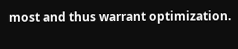most and thus warrant optimization.